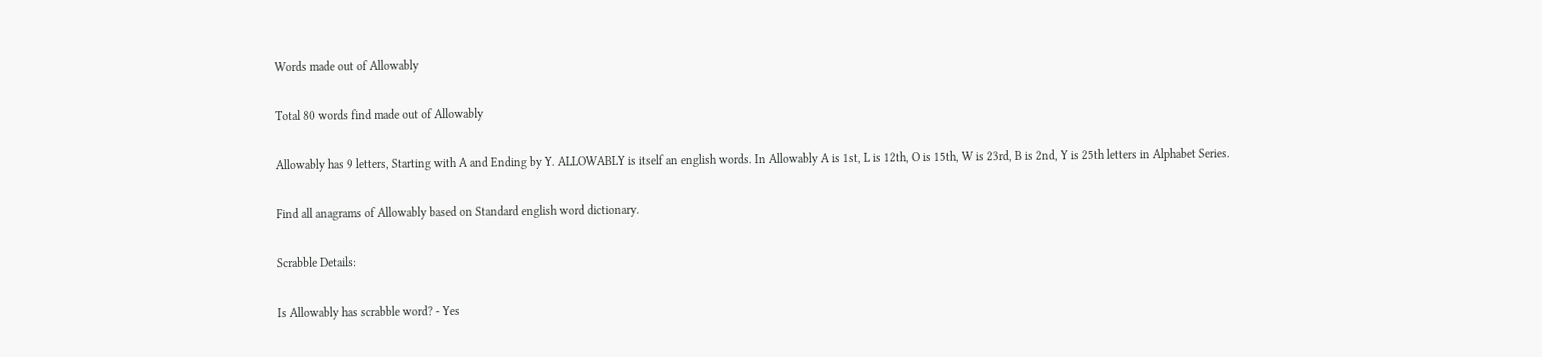Words made out of Allowably

Total 80 words find made out of Allowably

Allowably has 9 letters, Starting with A and Ending by Y. ALLOWABLY is itself an english words. In Allowably A is 1st, L is 12th, O is 15th, W is 23rd, B is 2nd, Y is 25th letters in Alphabet Series.

Find all anagrams of Allowably based on Standard english word dictionary.

Scrabble Details:

Is Allowably has scrabble word? - Yes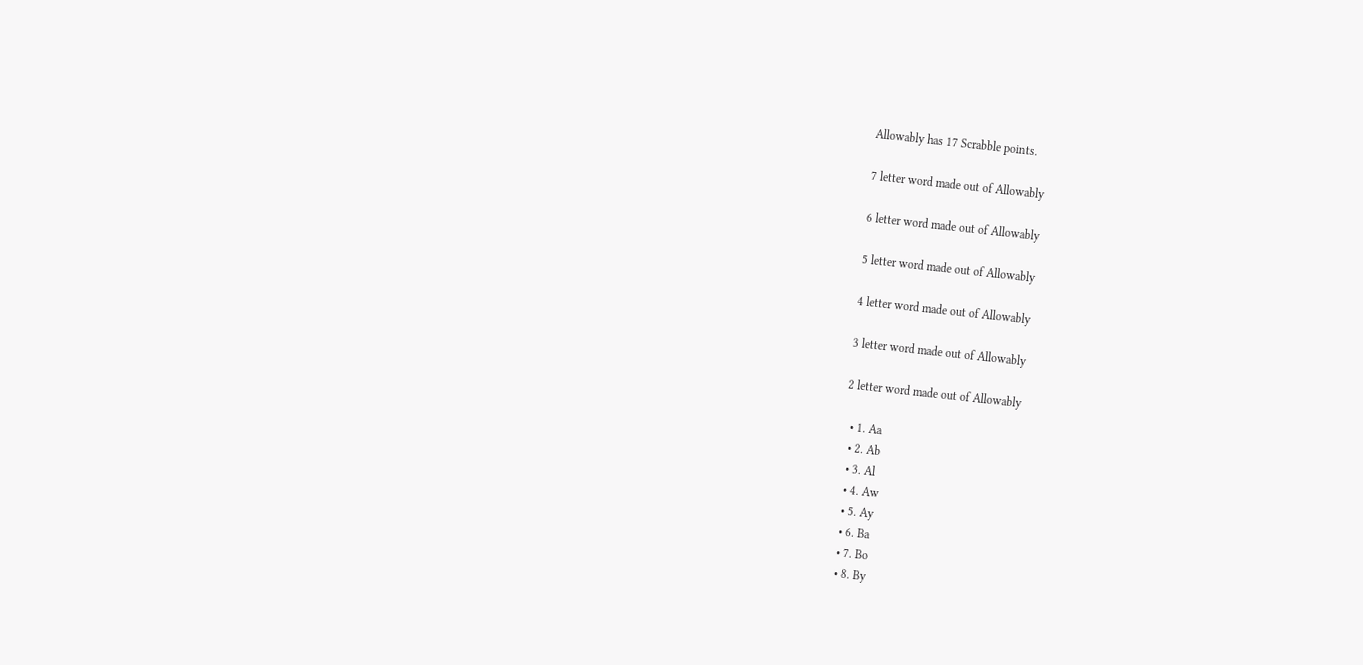Allowably has 17 Scrabble points.

7 letter word made out of Allowably

6 letter word made out of Allowably

5 letter word made out of Allowably

4 letter word made out of Allowably

3 letter word made out of Allowably

2 letter word made out of Allowably

  • 1. Aa
  • 2. Ab
  • 3. Al
  • 4. Aw
  • 5. Ay
  • 6. Ba
  • 7. Bo
  • 8. By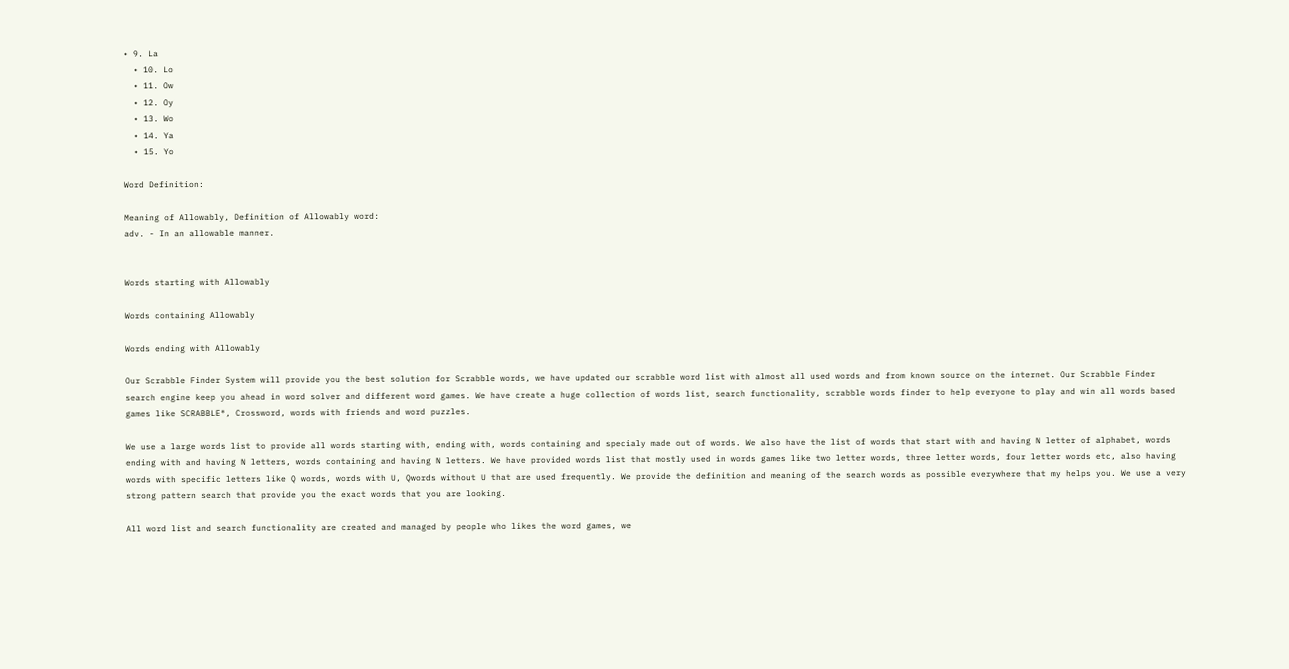• 9. La
  • 10. Lo
  • 11. Ow
  • 12. Oy
  • 13. Wo
  • 14. Ya
  • 15. Yo

Word Definition:

Meaning of Allowably, Definition of Allowably word:
adv. - In an allowable manner.


Words starting with Allowably

Words containing Allowably

Words ending with Allowably

Our Scrabble Finder System will provide you the best solution for Scrabble words, we have updated our scrabble word list with almost all used words and from known source on the internet. Our Scrabble Finder search engine keep you ahead in word solver and different word games. We have create a huge collection of words list, search functionality, scrabble words finder to help everyone to play and win all words based games like SCRABBLE®, Crossword, words with friends and word puzzles.

We use a large words list to provide all words starting with, ending with, words containing and specialy made out of words. We also have the list of words that start with and having N letter of alphabet, words ending with and having N letters, words containing and having N letters. We have provided words list that mostly used in words games like two letter words, three letter words, four letter words etc, also having words with specific letters like Q words, words with U, Qwords without U that are used frequently. We provide the definition and meaning of the search words as possible everywhere that my helps you. We use a very strong pattern search that provide you the exact words that you are looking.

All word list and search functionality are created and managed by people who likes the word games, we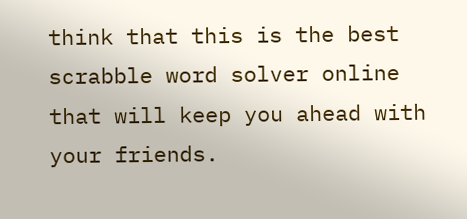think that this is the best scrabble word solver online that will keep you ahead with your friends.